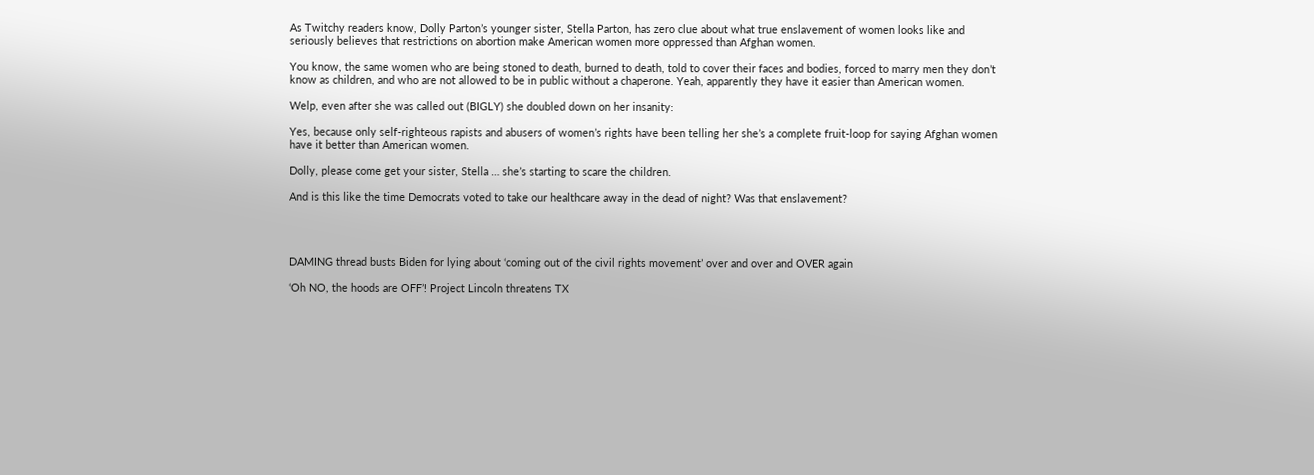As Twitchy readers know, Dolly Parton’s younger sister, Stella Parton, has zero clue about what true enslavement of women looks like and seriously believes that restrictions on abortion make American women more oppressed than Afghan women.

You know, the same women who are being stoned to death, burned to death, told to cover their faces and bodies, forced to marry men they don’t know as children, and who are not allowed to be in public without a chaperone. Yeah, apparently they have it easier than American women.

Welp, even after she was called out (BIGLY) she doubled down on her insanity:

Yes, because only self-righteous rapists and abusers of women’s rights have been telling her she’s a complete fruit-loop for saying Afghan women have it better than American women.

Dolly, please come get your sister, Stella … she’s starting to scare the children.

And is this like the time Democrats voted to take our healthcare away in the dead of night? Was that enslavement?




DAMING thread busts Biden for lying about ‘coming out of the civil rights movement’ over and over and OVER again

‘Oh NO, the hoods are OFF’! Project Lincoln threatens TX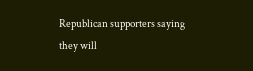Republican supporters saying they will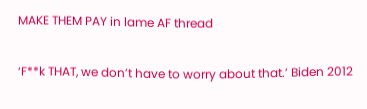MAKE THEM PAY in lame AF thread

‘F**k THAT, we don’t have to worry about that.’ Biden 2012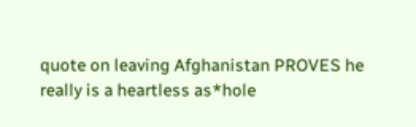quote on leaving Afghanistan PROVES he really is a heartless as*hole